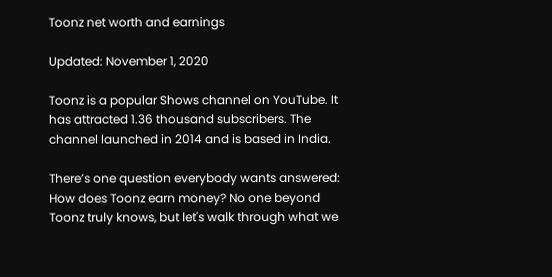Toonz net worth and earnings

Updated: November 1, 2020

Toonz is a popular Shows channel on YouTube. It has attracted 1.36 thousand subscribers. The channel launched in 2014 and is based in India.

There’s one question everybody wants answered: How does Toonz earn money? No one beyond Toonz truly knows, but let's walk through what we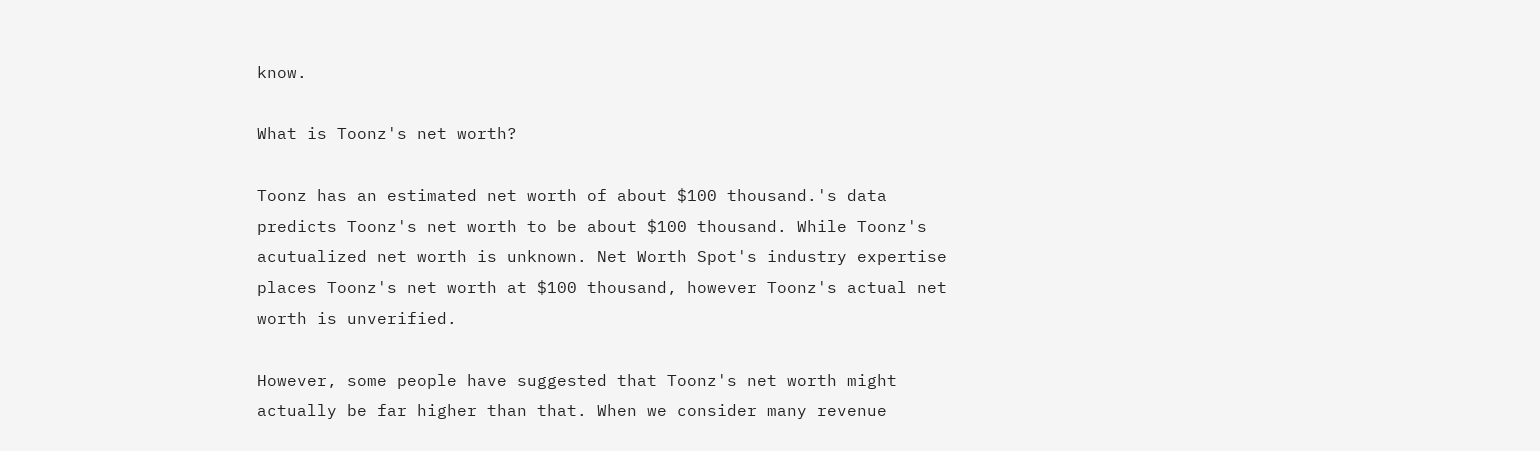know.

What is Toonz's net worth?

Toonz has an estimated net worth of about $100 thousand.'s data predicts Toonz's net worth to be about $100 thousand. While Toonz's acutualized net worth is unknown. Net Worth Spot's industry expertise places Toonz's net worth at $100 thousand, however Toonz's actual net worth is unverified.

However, some people have suggested that Toonz's net worth might actually be far higher than that. When we consider many revenue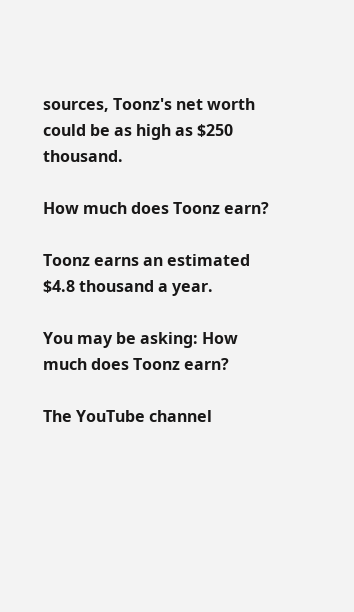sources, Toonz's net worth could be as high as $250 thousand.

How much does Toonz earn?

Toonz earns an estimated $4.8 thousand a year.

You may be asking: How much does Toonz earn?

The YouTube channel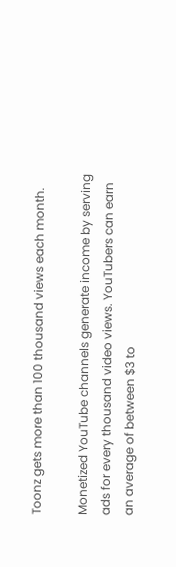Toonz gets more than 100 thousand views each month.

Monetized YouTube channels generate income by serving ads for every thousand video views. YouTubers can earn an average of between $3 to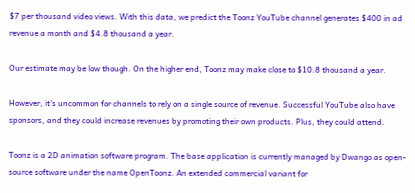$7 per thousand video views. With this data, we predict the Toonz YouTube channel generates $400 in ad revenue a month and $4.8 thousand a year.

Our estimate may be low though. On the higher end, Toonz may make close to $10.8 thousand a year.

However, it's uncommon for channels to rely on a single source of revenue. Successful YouTube also have sponsors, and they could increase revenues by promoting their own products. Plus, they could attend.

Toonz is a 2D animation software program. The base application is currently managed by Dwango as open-source software under the name OpenToonz. An extended commercial variant for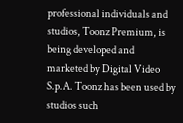professional individuals and studios, Toonz Premium, is being developed and marketed by Digital Video S.p.A. Toonz has been used by studios such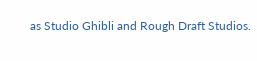as Studio Ghibli and Rough Draft Studios.